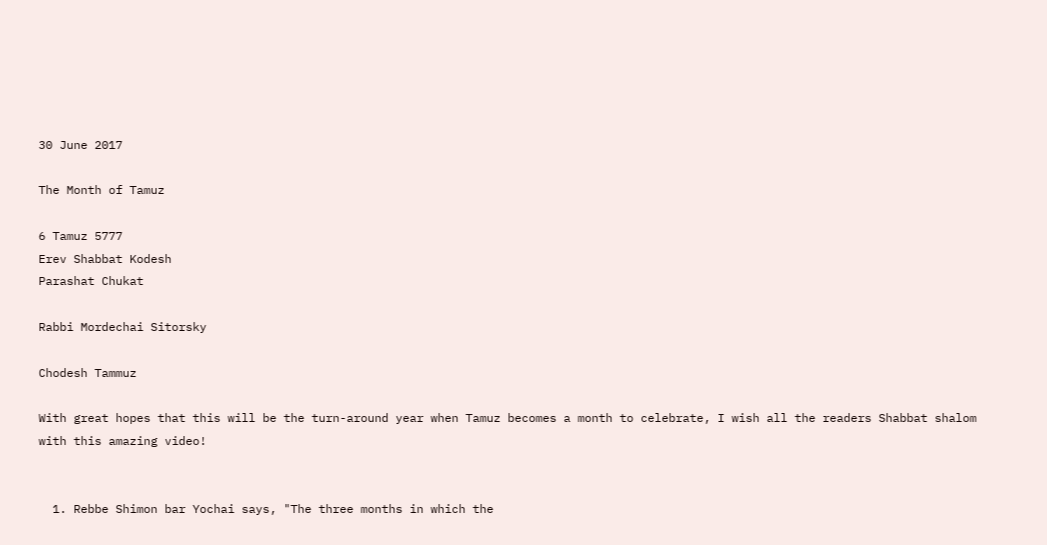30 June 2017

The Month of Tamuz

6 Tamuz 5777
Erev Shabbat Kodesh
Parashat Chukat

Rabbi Mordechai Sitorsky

Chodesh Tammuz

With great hopes that this will be the turn-around year when Tamuz becomes a month to celebrate, I wish all the readers Shabbat shalom with this amazing video!


  1. Rebbe Shimon bar Yochai says, "The three months in which the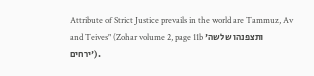Attribute of Strict Justice prevails in the world are Tammuz, Av and Teives" (Zohar volume 2, page 11b 'ותצפנהו שלשה ירחים').